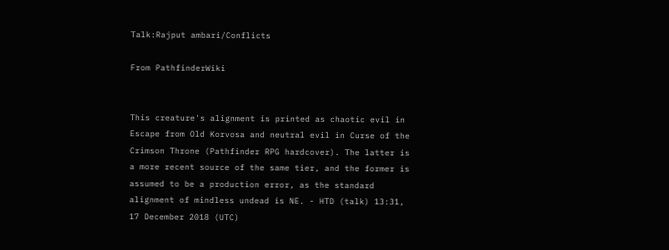Talk:Rajput ambari/Conflicts

From PathfinderWiki


This creature's alignment is printed as chaotic evil in Escape from Old Korvosa and neutral evil in Curse of the Crimson Throne (Pathfinder RPG hardcover). The latter is a more recent source of the same tier, and the former is assumed to be a production error, as the standard alignment of mindless undead is NE. - HTD (talk) 13:31, 17 December 2018 (UTC)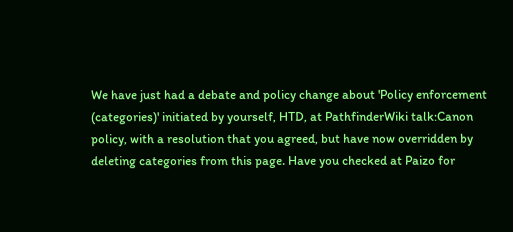We have just had a debate and policy change about 'Policy enforcement (categories)' initiated by yourself, HTD, at PathfinderWiki talk:Canon policy, with a resolution that you agreed, but have now overridden by deleting categories from this page. Have you checked at Paizo for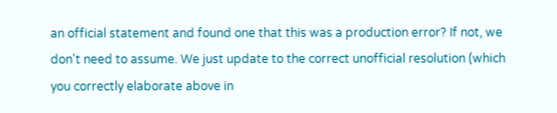an official statement and found one that this was a production error? If not, we don't need to assume. We just update to the correct unofficial resolution (which you correctly elaborate above in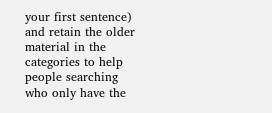your first sentence) and retain the older material in the categories to help people searching who only have the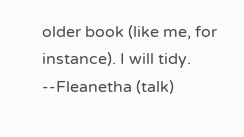older book (like me, for instance). I will tidy. --Fleanetha (talk)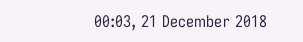00:03, 21 December 2018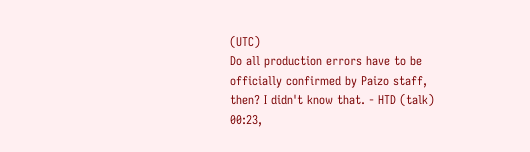(UTC)
Do all production errors have to be officially confirmed by Paizo staff, then? I didn't know that. - HTD (talk) 00:23,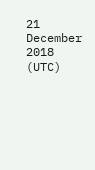21 December 2018 (UTC)